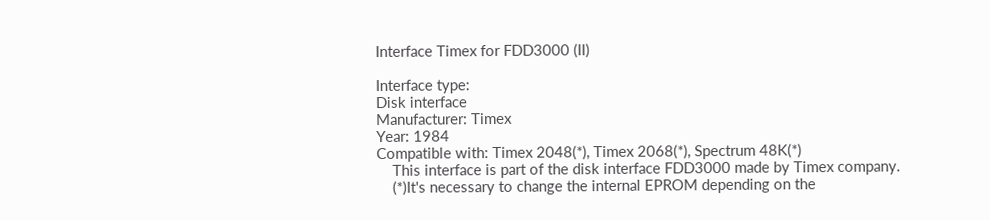Interface Timex for FDD3000 (II)

Interface type:
Disk interface
Manufacturer: Timex
Year: 1984
Compatible with: Timex 2048(*), Timex 2068(*), Spectrum 48K(*)
    This interface is part of the disk interface FDD3000 made by Timex company.
    (*)It's necessary to change the internal EPROM depending on the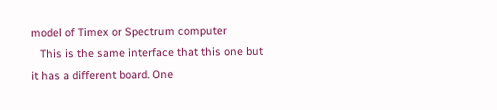model of Timex or Spectrum computer
   This is the same interface that this one but it has a different board. One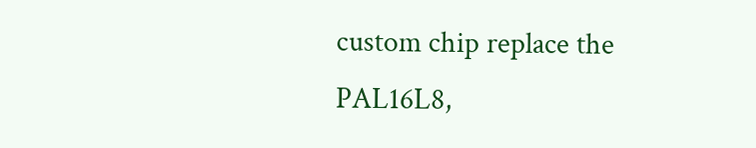custom chip replace the PAL16L8,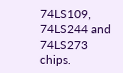74LS109, 74LS244 and 74LS273 chips.